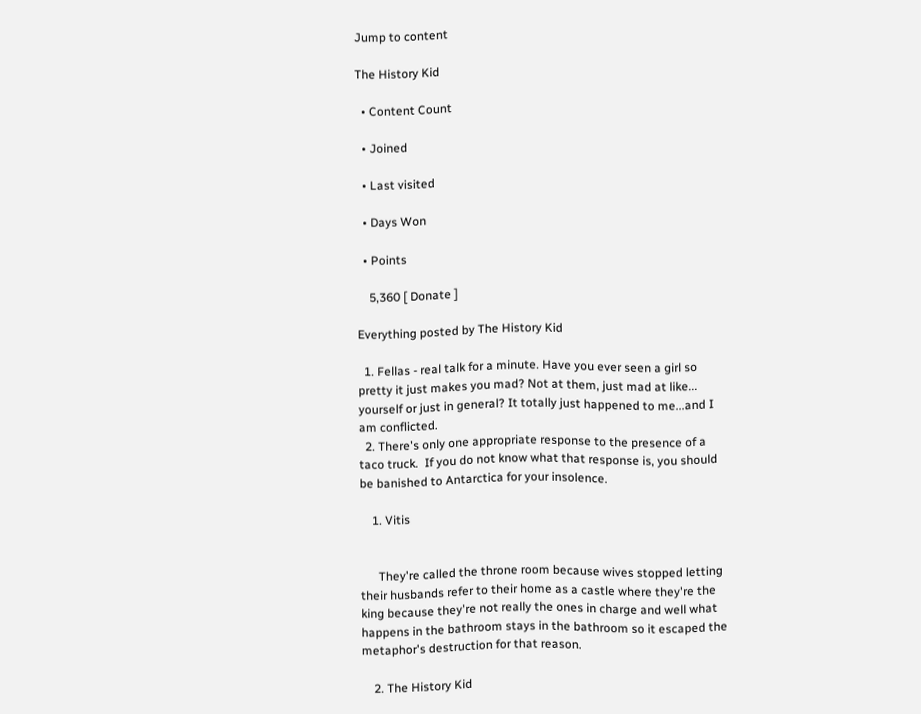Jump to content

The History Kid

  • Content Count

  • Joined

  • Last visited

  • Days Won

  • Points

    5,360 [ Donate ]

Everything posted by The History Kid

  1. Fellas - real talk for a minute. Have you ever seen a girl so pretty it just makes you mad? Not at them, just mad at like... yourself or just in general? It totally just happened to me...and I am conflicted.
  2. There's only one appropriate response to the presence of a taco truck.  If you do not know what that response is, you should be banished to Antarctica for your insolence.

    1. Vitis


      They're called the throne room because wives stopped letting their husbands refer to their home as a castle where they're the king because they're not really the ones in charge and well what happens in the bathroom stays in the bathroom so it escaped the metaphor's destruction for that reason.

    2. The History Kid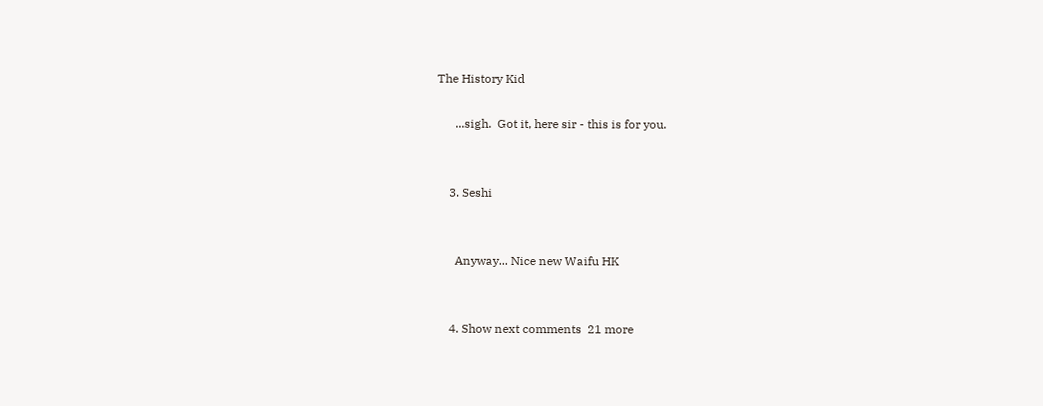The History Kid

      ...sigh.  Got it, here sir - this is for you.


    3. Seshi


      Anyway... Nice new Waifu HK


    4. Show next comments  21 more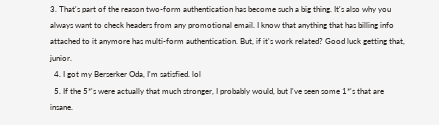3. That's part of the reason two-form authentication has become such a big thing. It's also why you always want to check headers from any promotional email. I know that anything that has billing info attached to it anymore has multi-form authentication. But, if it's work related? Good luck getting that, junior.
  4. I got my Berserker Oda, I'm satisfied. lol
  5. If the 5*'s were actually that much stronger, I probably would, but I've seen some 1*'s that are insane.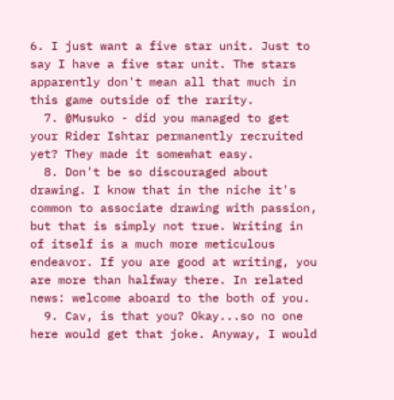6. I just want a five star unit. Just to say I have a five star unit. The stars apparently don't mean all that much in this game outside of the rarity.
  7. @Musuko - did you managed to get your Rider Ishtar permanently recruited yet? They made it somewhat easy.
  8. Don't be so discouraged about drawing. I know that in the niche it's common to associate drawing with passion, but that is simply not true. Writing in of itself is a much more meticulous endeavor. If you are good at writing, you are more than halfway there. In related news: welcome aboard to the both of you.
  9. Cav, is that you? Okay...so no one here would get that joke. Anyway, I would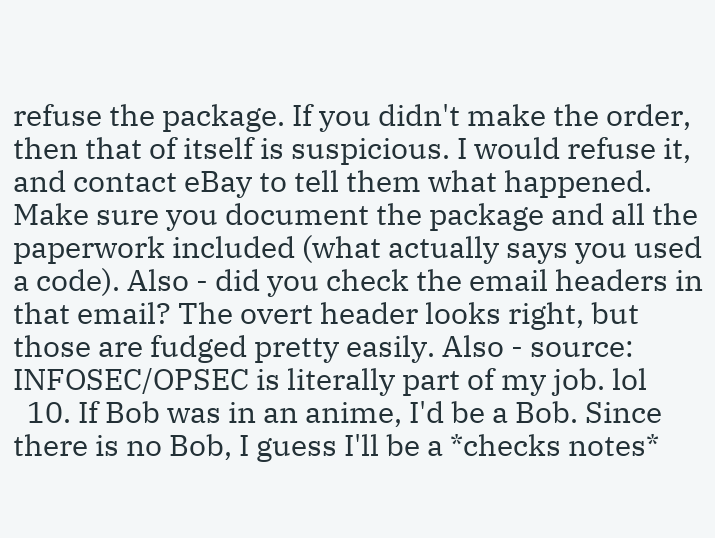refuse the package. If you didn't make the order, then that of itself is suspicious. I would refuse it, and contact eBay to tell them what happened. Make sure you document the package and all the paperwork included (what actually says you used a code). Also - did you check the email headers in that email? The overt header looks right, but those are fudged pretty easily. Also - source: INFOSEC/OPSEC is literally part of my job. lol
  10. If Bob was in an anime, I'd be a Bob. Since there is no Bob, I guess I'll be a *checks notes*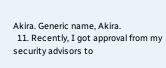Akira. Generic name, Akira.
  11. Recently, I got approval from my security advisors to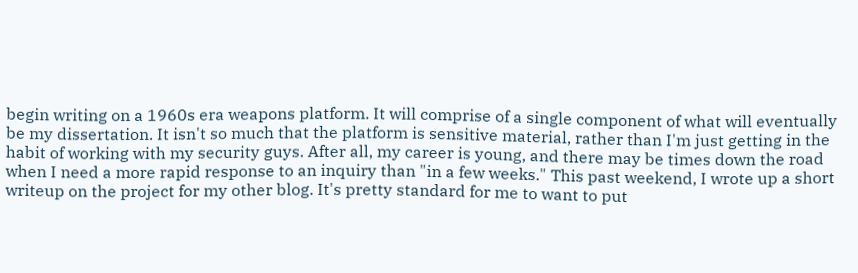begin writing on a 1960s era weapons platform. It will comprise of a single component of what will eventually be my dissertation. It isn't so much that the platform is sensitive material, rather than I'm just getting in the habit of working with my security guys. After all, my career is young, and there may be times down the road when I need a more rapid response to an inquiry than "in a few weeks." This past weekend, I wrote up a short writeup on the project for my other blog. It's pretty standard for me to want to put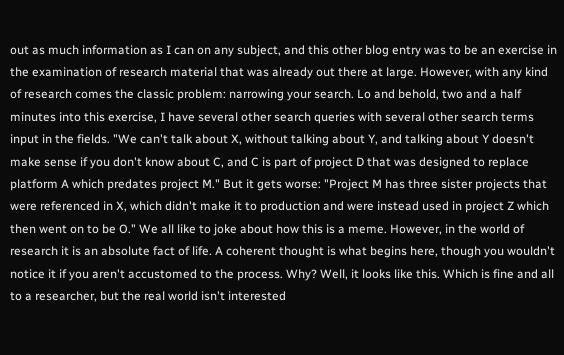out as much information as I can on any subject, and this other blog entry was to be an exercise in the examination of research material that was already out there at large. However, with any kind of research comes the classic problem: narrowing your search. Lo and behold, two and a half minutes into this exercise, I have several other search queries with several other search terms input in the fields. "We can't talk about X, without talking about Y, and talking about Y doesn't make sense if you don't know about C, and C is part of project D that was designed to replace platform A which predates project M." But it gets worse: "Project M has three sister projects that were referenced in X, which didn't make it to production and were instead used in project Z which then went on to be O." We all like to joke about how this is a meme. However, in the world of research it is an absolute fact of life. A coherent thought is what begins here, though you wouldn't notice it if you aren't accustomed to the process. Why? Well, it looks like this. Which is fine and all to a researcher, but the real world isn't interested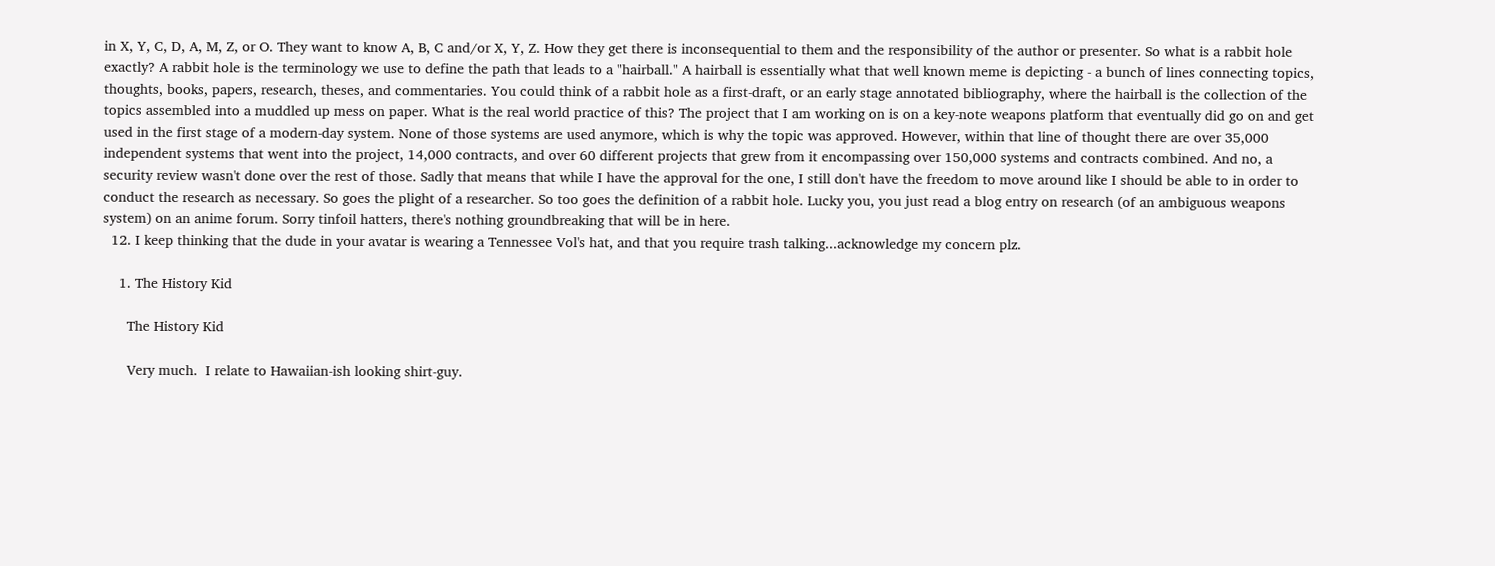in X, Y, C, D, A, M, Z, or O. They want to know A, B, C and/or X, Y, Z. How they get there is inconsequential to them and the responsibility of the author or presenter. So what is a rabbit hole exactly? A rabbit hole is the terminology we use to define the path that leads to a "hairball." A hairball is essentially what that well known meme is depicting - a bunch of lines connecting topics, thoughts, books, papers, research, theses, and commentaries. You could think of a rabbit hole as a first-draft, or an early stage annotated bibliography, where the hairball is the collection of the topics assembled into a muddled up mess on paper. What is the real world practice of this? The project that I am working on is on a key-note weapons platform that eventually did go on and get used in the first stage of a modern-day system. None of those systems are used anymore, which is why the topic was approved. However, within that line of thought there are over 35,000 independent systems that went into the project, 14,000 contracts, and over 60 different projects that grew from it encompassing over 150,000 systems and contracts combined. And no, a security review wasn't done over the rest of those. Sadly that means that while I have the approval for the one, I still don't have the freedom to move around like I should be able to in order to conduct the research as necessary. So goes the plight of a researcher. So too goes the definition of a rabbit hole. Lucky you, you just read a blog entry on research (of an ambiguous weapons system) on an anime forum. Sorry tinfoil hatters, there's nothing groundbreaking that will be in here.
  12. I keep thinking that the dude in your avatar is wearing a Tennessee Vol's hat, and that you require trash talking...acknowledge my concern plz.

    1. The History Kid

      The History Kid

      Very much.  I relate to Hawaiian-ish looking shirt-guy.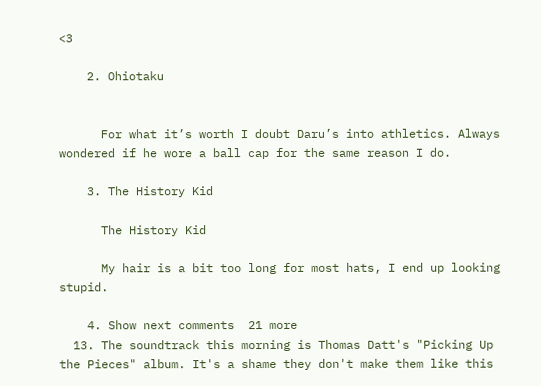<3

    2. Ohiotaku


      For what it’s worth I doubt Daru’s into athletics. Always wondered if he wore a ball cap for the same reason I do.

    3. The History Kid

      The History Kid

      My hair is a bit too long for most hats, I end up looking stupid.

    4. Show next comments  21 more
  13. The soundtrack this morning is Thomas Datt's "Picking Up the Pieces" album. It's a shame they don't make them like this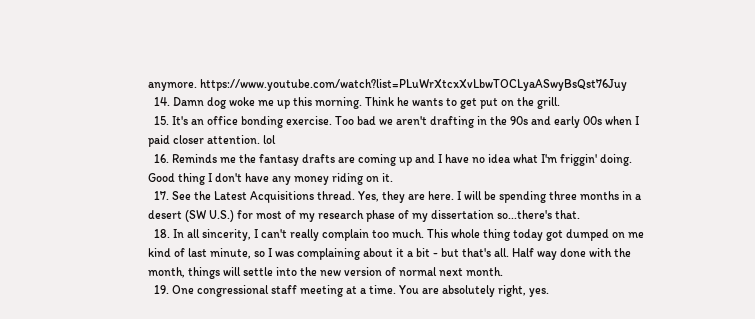anymore. https://www.youtube.com/watch?list=PLuWrXtcxXvLbwTOCLyaASwyBsQst76Juy
  14. Damn dog woke me up this morning. Think he wants to get put on the grill.
  15. It's an office bonding exercise. Too bad we aren't drafting in the 90s and early 00s when I paid closer attention. lol
  16. Reminds me the fantasy drafts are coming up and I have no idea what I'm friggin' doing. Good thing I don't have any money riding on it.
  17. See the Latest Acquisitions thread. Yes, they are here. I will be spending three months in a desert (SW U.S.) for most of my research phase of my dissertation so...there's that.
  18. In all sincerity, I can't really complain too much. This whole thing today got dumped on me kind of last minute, so I was complaining about it a bit - but that's all. Half way done with the month, things will settle into the new version of normal next month.
  19. One congressional staff meeting at a time. You are absolutely right, yes.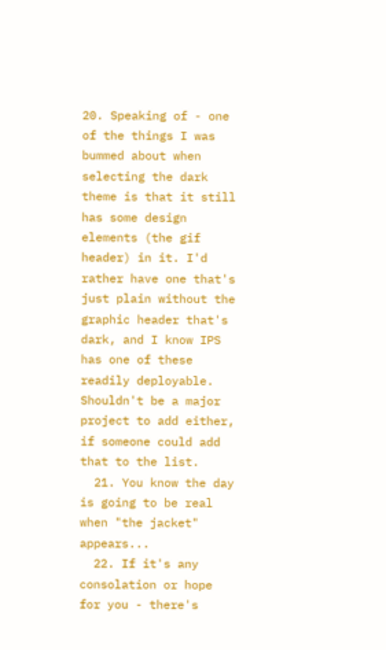20. Speaking of - one of the things I was bummed about when selecting the dark theme is that it still has some design elements (the gif header) in it. I'd rather have one that's just plain without the graphic header that's dark, and I know IPS has one of these readily deployable. Shouldn't be a major project to add either, if someone could add that to the list.
  21. You know the day is going to be real when "the jacket" appears...
  22. If it's any consolation or hope for you - there's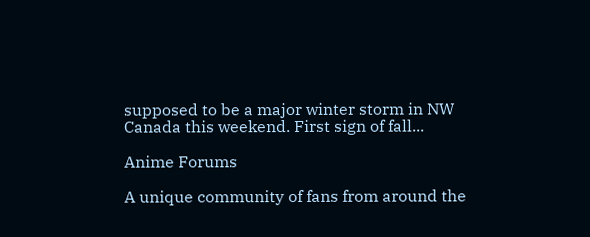supposed to be a major winter storm in NW Canada this weekend. First sign of fall...

Anime Forums

A unique community of fans from around the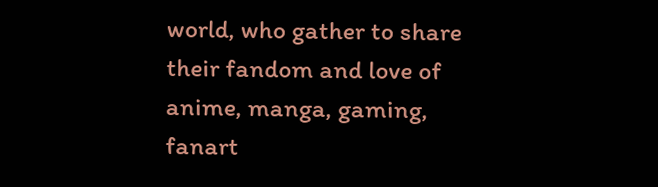world, who gather to share their fandom and love of anime, manga, gaming, fanart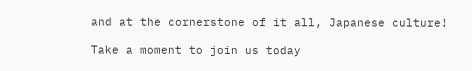and at the cornerstone of it all, Japanese culture!

Take a moment to join us today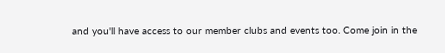and you'll have access to our member clubs and events too. Come join in the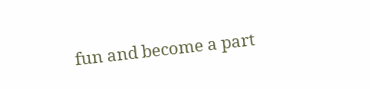fun and become a part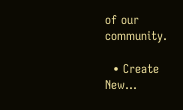of our community.

  • Create New...